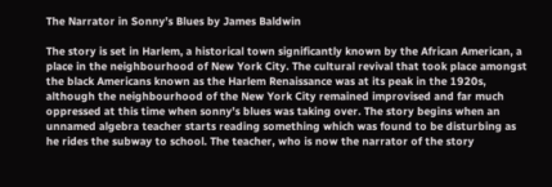The Narrator in Sonny’s Blues by James Baldwin

The story is set in Harlem, a historical town significantly known by the African American, a place in the neighbourhood of New York City. The cultural revival that took place amongst the black Americans known as the Harlem Renaissance was at its peak in the 1920s, although the neighbourhood of the New York City remained improvised and far much oppressed at this time when sonny’s blues was taking over. The story begins when an unnamed algebra teacher starts reading something which was found to be disturbing as he rides the subway to school. The teacher, who is now the narrator of the story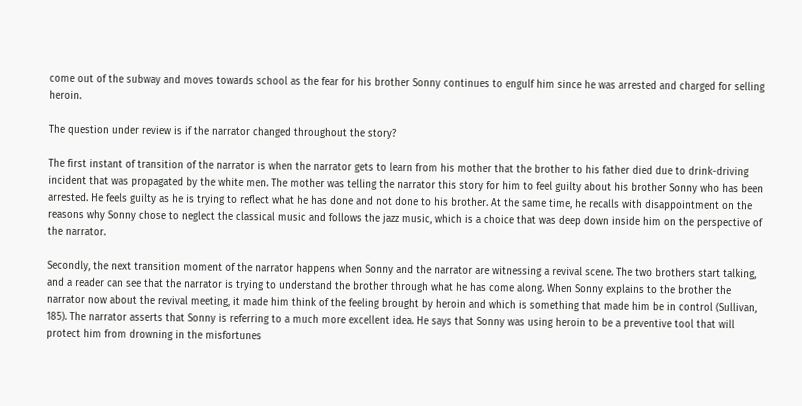come out of the subway and moves towards school as the fear for his brother Sonny continues to engulf him since he was arrested and charged for selling heroin.

The question under review is if the narrator changed throughout the story?

The first instant of transition of the narrator is when the narrator gets to learn from his mother that the brother to his father died due to drink-driving incident that was propagated by the white men. The mother was telling the narrator this story for him to feel guilty about his brother Sonny who has been arrested. He feels guilty as he is trying to reflect what he has done and not done to his brother. At the same time, he recalls with disappointment on the reasons why Sonny chose to neglect the classical music and follows the jazz music, which is a choice that was deep down inside him on the perspective of the narrator.

Secondly, the next transition moment of the narrator happens when Sonny and the narrator are witnessing a revival scene. The two brothers start talking, and a reader can see that the narrator is trying to understand the brother through what he has come along. When Sonny explains to the brother the narrator now about the revival meeting, it made him think of the feeling brought by heroin and which is something that made him be in control (Sullivan, 185). The narrator asserts that Sonny is referring to a much more excellent idea. He says that Sonny was using heroin to be a preventive tool that will protect him from drowning in the misfortunes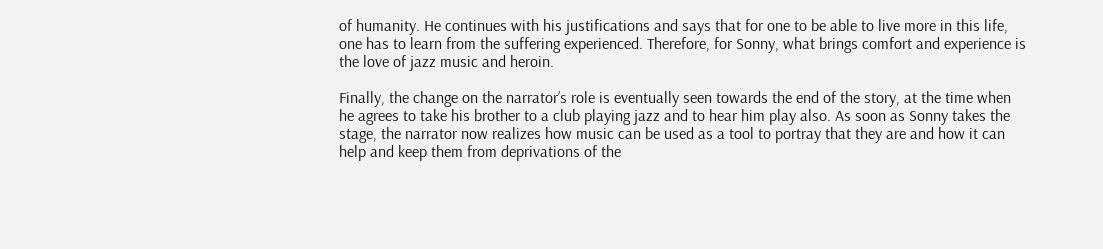of humanity. He continues with his justifications and says that for one to be able to live more in this life, one has to learn from the suffering experienced. Therefore, for Sonny, what brings comfort and experience is the love of jazz music and heroin.

Finally, the change on the narrator’s role is eventually seen towards the end of the story, at the time when he agrees to take his brother to a club playing jazz and to hear him play also. As soon as Sonny takes the stage, the narrator now realizes how music can be used as a tool to portray that they are and how it can help and keep them from deprivations of the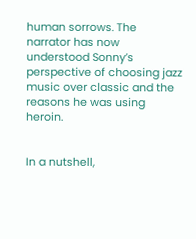human sorrows. The narrator has now understood Sonny’s perspective of choosing jazz music over classic and the reasons he was using heroin.


In a nutshell,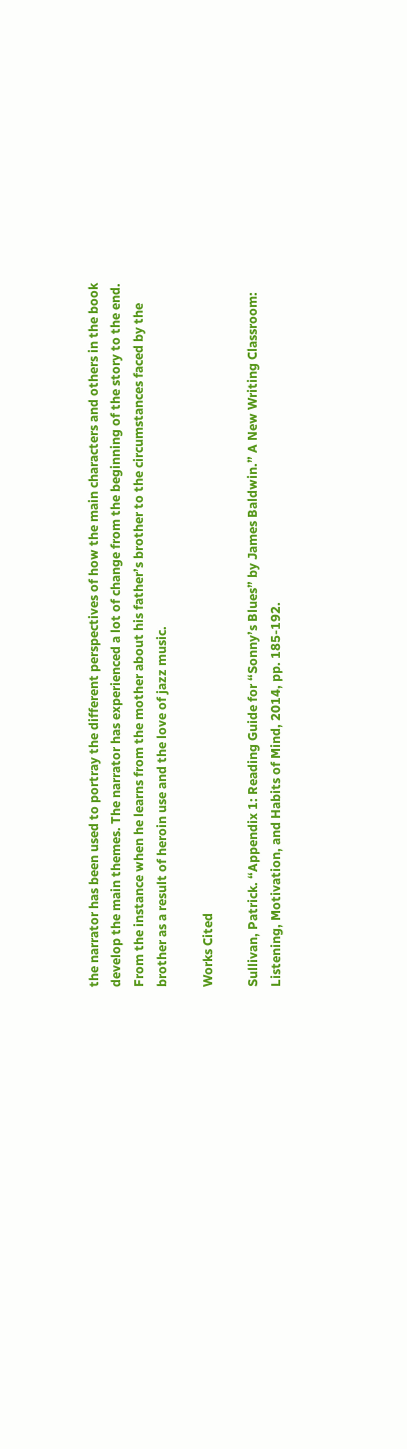the narrator has been used to portray the different perspectives of how the main characters and others in the book develop the main themes. The narrator has experienced a lot of change from the beginning of the story to the end. From the instance when he learns from the mother about his father’s brother to the circumstances faced by the brother as a result of heroin use and the love of jazz music.

Works Cited

Sullivan, Patrick. “Appendix 1: Reading Guide for “Sonny’s Blues” by James Baldwin.” A New Writing Classroom: Listening, Motivation, and Habits of Mind, 2014, pp. 185-192.